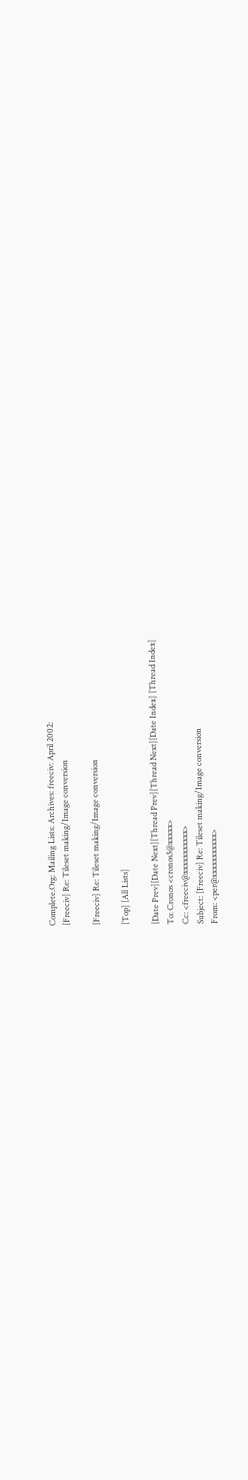Complete.Org: Mailing Lists: Archives: freeciv: April 2002:
[Freeciv] Re: Tileset making/Image conversion

[Freeciv] Re: Tileset making/Image conversion

[Top] [All Lists]

[Date Prev][Date Next][Thread Prev][Thread Next][Date Index] [Thread Index]
To: Cronos <cronos3@xxxxx>
Cc: <freeciv@xxxxxxxxxxx>
Subject: [Freeciv] Re: Tileset making/Image conversion
From: <per@xxxxxxxxxxx>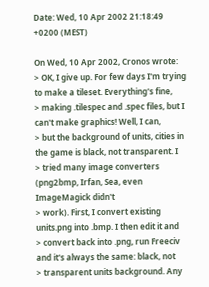Date: Wed, 10 Apr 2002 21:18:49 +0200 (MEST)

On Wed, 10 Apr 2002, Cronos wrote:
> OK, I give up. For few days I'm trying to make a tileset. Everything's fine,
> making .tilespec and .spec files, but I can't make graphics! Well, I can,
> but the background of units, cities in the game is black, not transparent. I
> tried many image converters (png2bmp, Irfan, Sea, even ImageMagick didn't
> work). First, I convert existing units.png into .bmp. I then edit it and
> convert back into .png, run Freeciv and it's always the same: black, not
> transparent units background. Any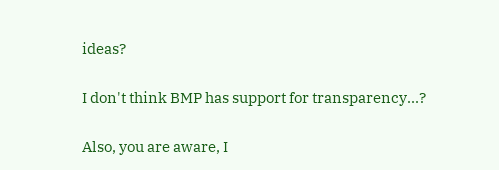ideas?

I don't think BMP has support for transparency...?

Also, you are aware, I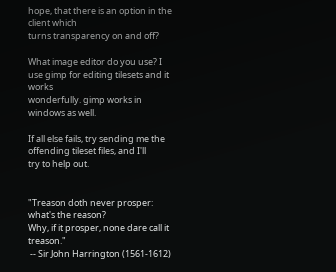hope, that there is an option in the client which
turns transparency on and off?

What image editor do you use? I use gimp for editing tilesets and it works
wonderfully. gimp works in windows as well.

If all else fails, try sending me the offending tileset files, and I'll
try to help out.


"Treason doth never prosper: what's the reason?
Why, if it prosper, none dare call it treason."
 -- Sir John Harrington (1561-1612)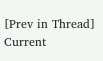[Prev in Thread] Current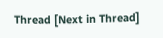Thread [Next in Thread]